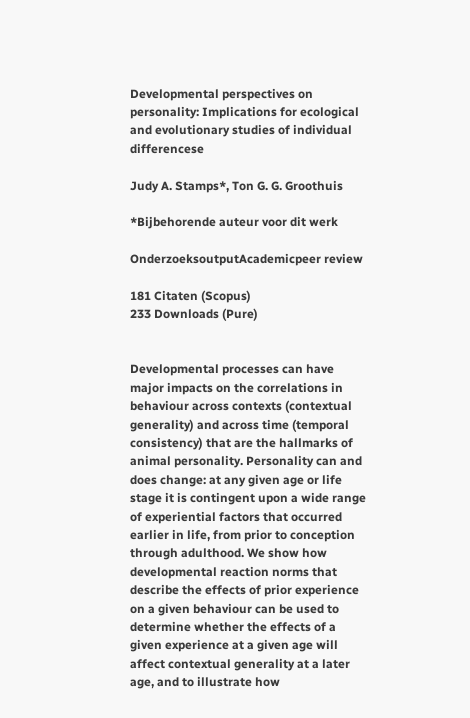Developmental perspectives on personality: Implications for ecological and evolutionary studies of individual differencese

Judy A. Stamps*, Ton G. G. Groothuis

*Bijbehorende auteur voor dit werk

OnderzoeksoutputAcademicpeer review

181 Citaten (Scopus)
233 Downloads (Pure)


Developmental processes can have major impacts on the correlations in behaviour across contexts (contextual generality) and across time (temporal consistency) that are the hallmarks of animal personality. Personality can and does change: at any given age or life stage it is contingent upon a wide range of experiential factors that occurred earlier in life, from prior to conception through adulthood. We show how developmental reaction norms that describe the effects of prior experience on a given behaviour can be used to determine whether the effects of a given experience at a given age will affect contextual generality at a later age, and to illustrate how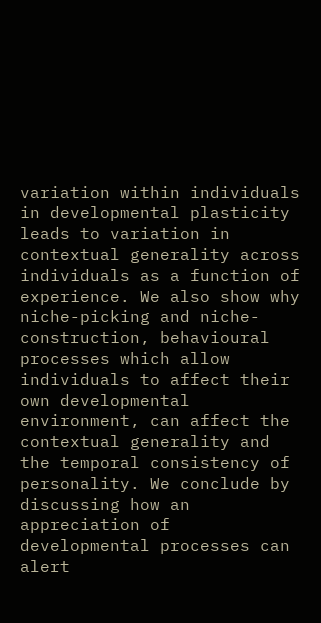variation within individuals in developmental plasticity leads to variation in contextual generality across individuals as a function of experience. We also show why niche-picking and niche-construction, behavioural processes which allow individuals to affect their own developmental environment, can affect the contextual generality and the temporal consistency of personality. We conclude by discussing how an appreciation of developmental processes can alert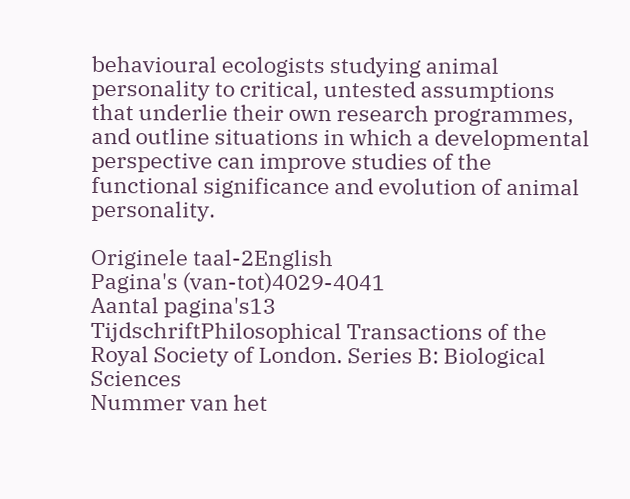behavioural ecologists studying animal personality to critical, untested assumptions that underlie their own research programmes, and outline situations in which a developmental perspective can improve studies of the functional significance and evolution of animal personality.

Originele taal-2English
Pagina's (van-tot)4029-4041
Aantal pagina's13
TijdschriftPhilosophical Transactions of the Royal Society of London. Series B: Biological Sciences
Nummer van het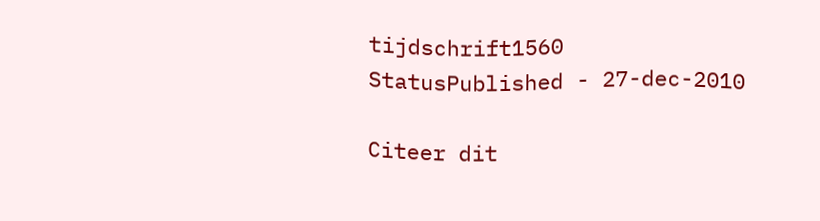tijdschrift1560
StatusPublished - 27-dec-2010

Citeer dit